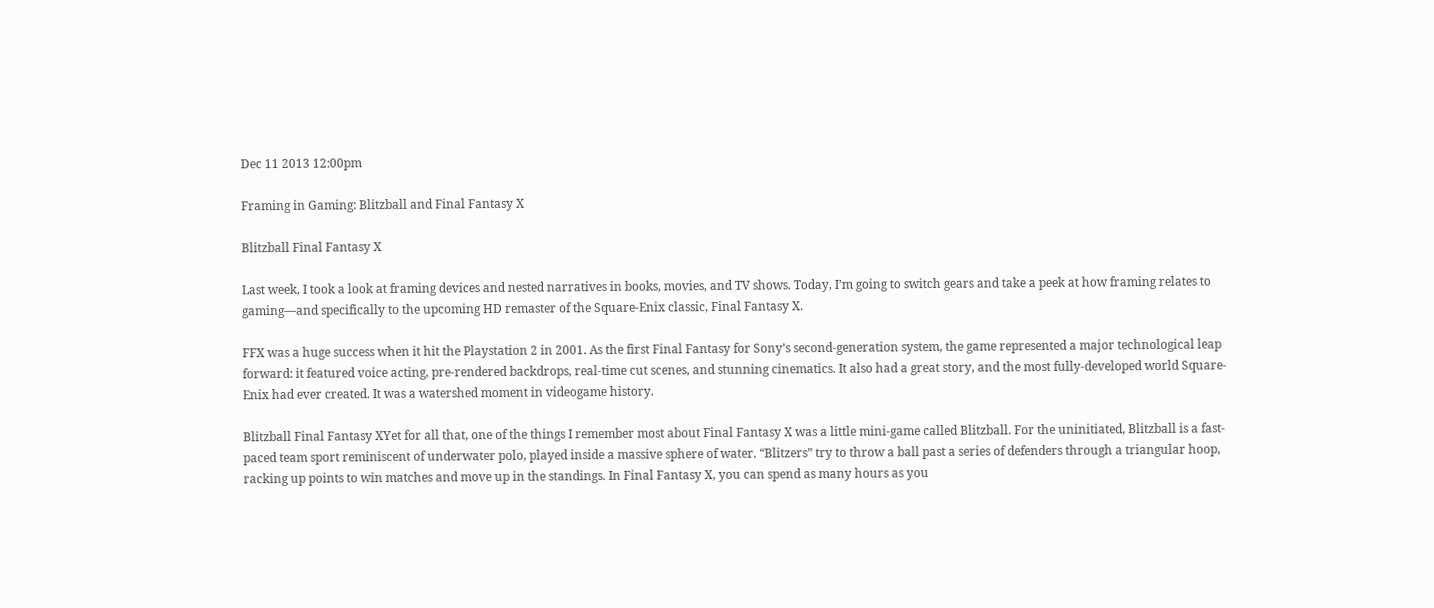Dec 11 2013 12:00pm

Framing in Gaming: Blitzball and Final Fantasy X

Blitzball Final Fantasy X

Last week, I took a look at framing devices and nested narratives in books, movies, and TV shows. Today, I’m going to switch gears and take a peek at how framing relates to gaming—and specifically to the upcoming HD remaster of the Square-Enix classic, Final Fantasy X.

FFX was a huge success when it hit the Playstation 2 in 2001. As the first Final Fantasy for Sony’s second-generation system, the game represented a major technological leap forward: it featured voice acting, pre-rendered backdrops, real-time cut scenes, and stunning cinematics. It also had a great story, and the most fully-developed world Square-Enix had ever created. It was a watershed moment in videogame history.

Blitzball Final Fantasy XYet for all that, one of the things I remember most about Final Fantasy X was a little mini-game called Blitzball. For the uninitiated, Blitzball is a fast-paced team sport reminiscent of underwater polo, played inside a massive sphere of water. “Blitzers” try to throw a ball past a series of defenders through a triangular hoop, racking up points to win matches and move up in the standings. In Final Fantasy X, you can spend as many hours as you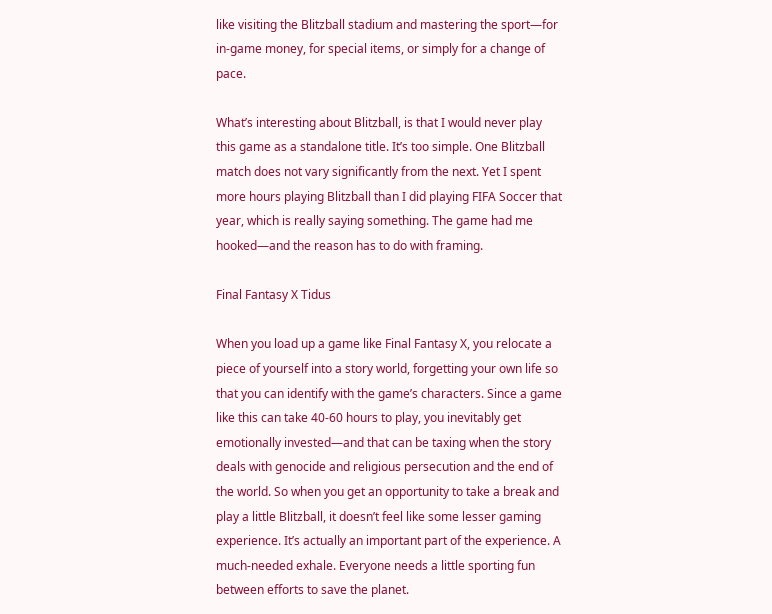like visiting the Blitzball stadium and mastering the sport—for in-game money, for special items, or simply for a change of pace.

What’s interesting about Blitzball, is that I would never play this game as a standalone title. It’s too simple. One Blitzball match does not vary significantly from the next. Yet I spent more hours playing Blitzball than I did playing FIFA Soccer that year, which is really saying something. The game had me hooked—and the reason has to do with framing.

Final Fantasy X Tidus

When you load up a game like Final Fantasy X, you relocate a piece of yourself into a story world, forgetting your own life so that you can identify with the game’s characters. Since a game like this can take 40-60 hours to play, you inevitably get emotionally invested—and that can be taxing when the story deals with genocide and religious persecution and the end of the world. So when you get an opportunity to take a break and play a little Blitzball, it doesn’t feel like some lesser gaming experience. It’s actually an important part of the experience. A much-needed exhale. Everyone needs a little sporting fun between efforts to save the planet.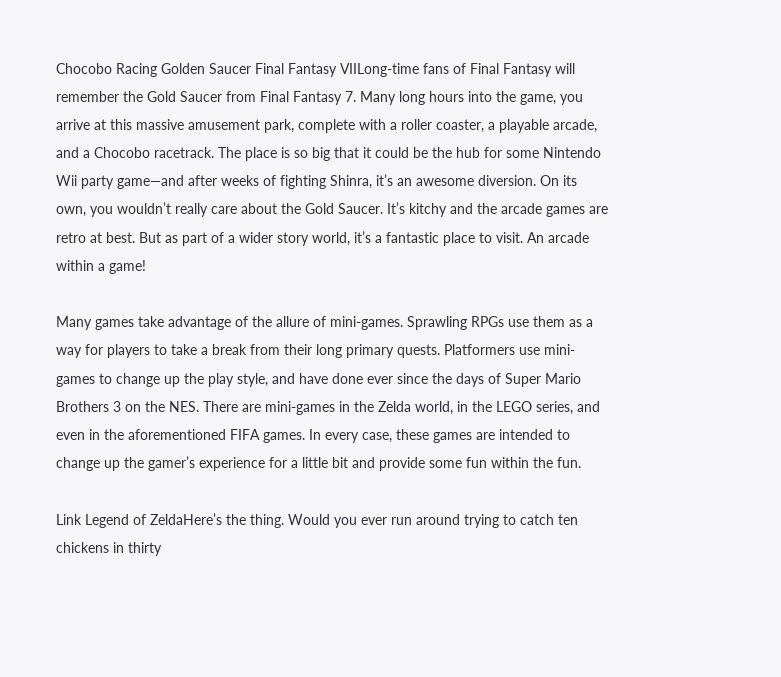Chocobo Racing Golden Saucer Final Fantasy VIILong-time fans of Final Fantasy will remember the Gold Saucer from Final Fantasy 7. Many long hours into the game, you arrive at this massive amusement park, complete with a roller coaster, a playable arcade, and a Chocobo racetrack. The place is so big that it could be the hub for some Nintendo Wii party game—and after weeks of fighting Shinra, it’s an awesome diversion. On its own, you wouldn’t really care about the Gold Saucer. It’s kitchy and the arcade games are retro at best. But as part of a wider story world, it’s a fantastic place to visit. An arcade within a game!

Many games take advantage of the allure of mini-games. Sprawling RPGs use them as a way for players to take a break from their long primary quests. Platformers use mini-games to change up the play style, and have done ever since the days of Super Mario Brothers 3 on the NES. There are mini-games in the Zelda world, in the LEGO series, and even in the aforementioned FIFA games. In every case, these games are intended to change up the gamer’s experience for a little bit and provide some fun within the fun.

Link Legend of ZeldaHere’s the thing. Would you ever run around trying to catch ten chickens in thirty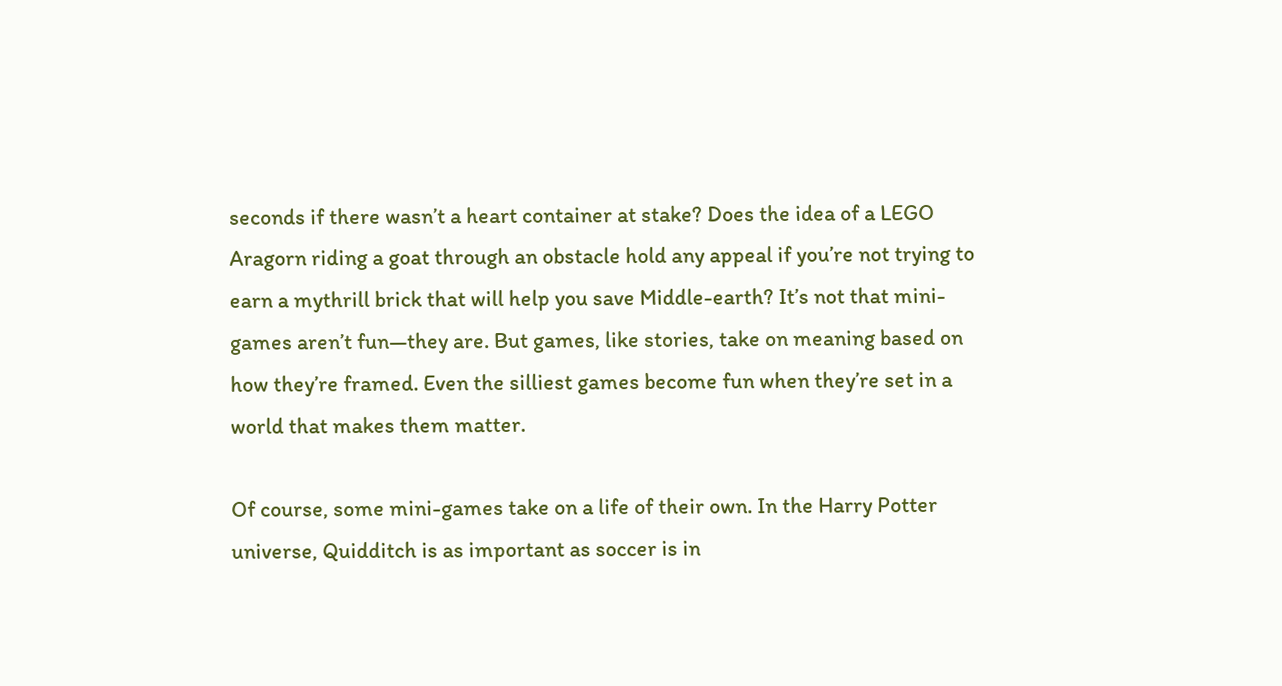seconds if there wasn’t a heart container at stake? Does the idea of a LEGO Aragorn riding a goat through an obstacle hold any appeal if you’re not trying to earn a mythrill brick that will help you save Middle-earth? It’s not that mini-games aren’t fun—they are. But games, like stories, take on meaning based on how they’re framed. Even the silliest games become fun when they’re set in a world that makes them matter.

Of course, some mini-games take on a life of their own. In the Harry Potter universe, Quidditch is as important as soccer is in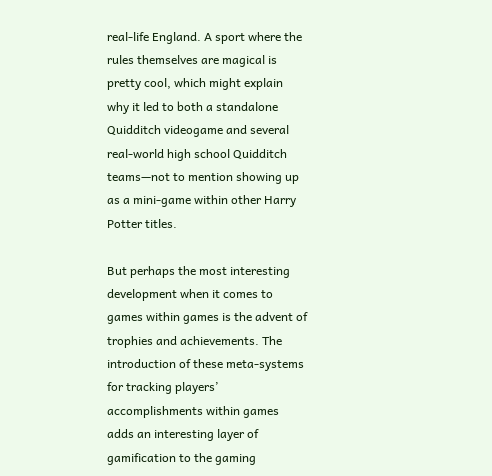real-life England. A sport where the rules themselves are magical is pretty cool, which might explain why it led to both a standalone Quidditch videogame and several real-world high school Quidditch teams—not to mention showing up as a mini-game within other Harry Potter titles.

But perhaps the most interesting development when it comes to games within games is the advent of trophies and achievements. The introduction of these meta-systems for tracking players’ accomplishments within games adds an interesting layer of gamification to the gaming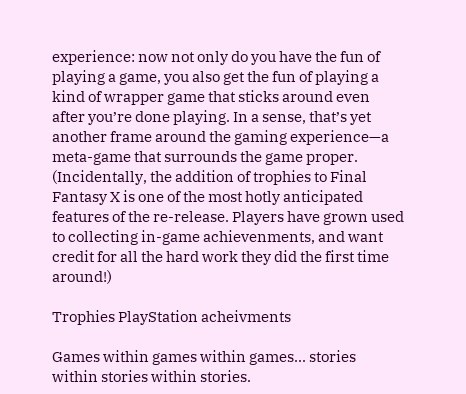experience: now not only do you have the fun of playing a game, you also get the fun of playing a kind of wrapper game that sticks around even after you’re done playing. In a sense, that’s yet another frame around the gaming experience—a meta-game that surrounds the game proper. (Incidentally, the addition of trophies to Final Fantasy X is one of the most hotly anticipated features of the re-release. Players have grown used to collecting in-game achievenments, and want credit for all the hard work they did the first time around!)

Trophies PlayStation acheivments

Games within games within games... stories within stories within stories.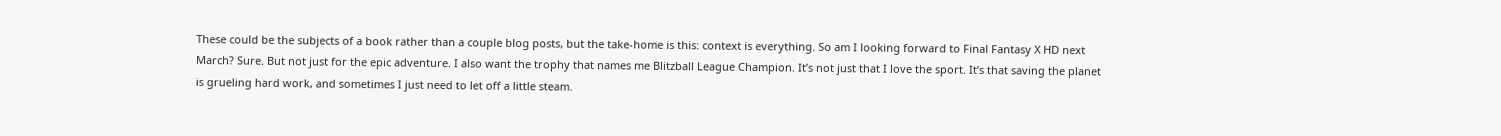These could be the subjects of a book rather than a couple blog posts, but the take-home is this: context is everything. So am I looking forward to Final Fantasy X HD next March? Sure. But not just for the epic adventure. I also want the trophy that names me Blitzball League Champion. It’s not just that I love the sport. It’s that saving the planet is grueling hard work, and sometimes I just need to let off a little steam.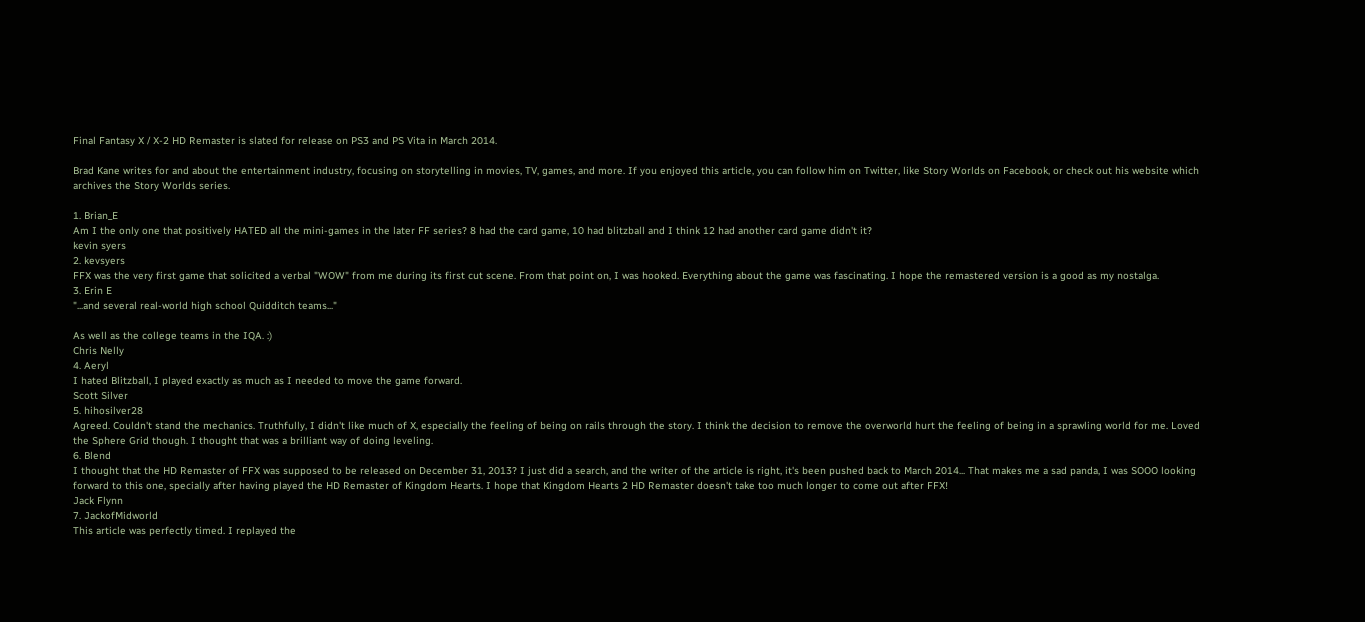Final Fantasy X / X-2 HD Remaster is slated for release on PS3 and PS Vita in March 2014.

Brad Kane writes for and about the entertainment industry, focusing on storytelling in movies, TV, games, and more. If you enjoyed this article, you can follow him on Twitter, like Story Worlds on Facebook, or check out his website which archives the Story Worlds series.

1. Brian_E
Am I the only one that positively HATED all the mini-games in the later FF series? 8 had the card game, 10 had blitzball and I think 12 had another card game didn't it?
kevin syers
2. kevsyers
FFX was the very first game that solicited a verbal "WOW" from me during its first cut scene. From that point on, I was hooked. Everything about the game was fascinating. I hope the remastered version is a good as my nostalga.
3. Erin E
"...and several real-world high school Quidditch teams..."

As well as the college teams in the IQA. :)
Chris Nelly
4. Aeryl
I hated Blitzball, I played exactly as much as I needed to move the game forward.
Scott Silver
5. hihosilver28
Agreed. Couldn't stand the mechanics. Truthfully, I didn't like much of X, especially the feeling of being on rails through the story. I think the decision to remove the overworld hurt the feeling of being in a sprawling world for me. Loved the Sphere Grid though. I thought that was a brilliant way of doing leveling.
6. Blend
I thought that the HD Remaster of FFX was supposed to be released on December 31, 2013? I just did a search, and the writer of the article is right, it's been pushed back to March 2014... That makes me a sad panda, I was SOOO looking forward to this one, specially after having played the HD Remaster of Kingdom Hearts. I hope that Kingdom Hearts 2 HD Remaster doesn't take too much longer to come out after FFX!
Jack Flynn
7. JackofMidworld
This article was perfectly timed. I replayed the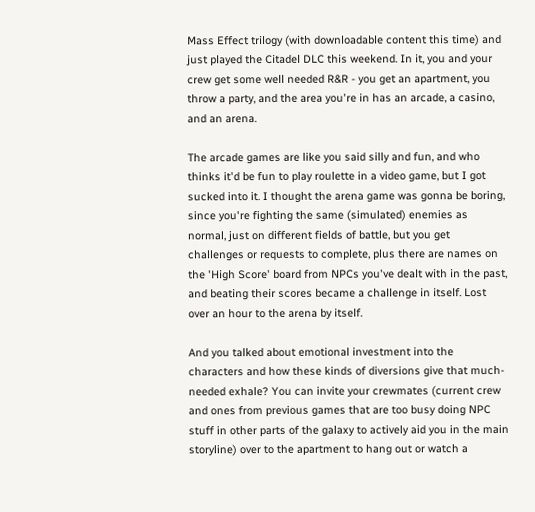Mass Effect trilogy (with downloadable content this time) and just played the Citadel DLC this weekend. In it, you and your crew get some well needed R&R - you get an apartment, you throw a party, and the area you're in has an arcade, a casino, and an arena.

The arcade games are like you said silly and fun, and who thinks it'd be fun to play roulette in a video game, but I got sucked into it. I thought the arena game was gonna be boring, since you're fighting the same (simulated) enemies as normal, just on different fields of battle, but you get challenges or requests to complete, plus there are names on the 'High Score' board from NPCs you've dealt with in the past, and beating their scores became a challenge in itself. Lost over an hour to the arena by itself.

And you talked about emotional investment into the characters and how these kinds of diversions give that much-needed exhale? You can invite your crewmates (current crew and ones from previous games that are too busy doing NPC stuff in other parts of the galaxy to actively aid you in the main storyline) over to the apartment to hang out or watch a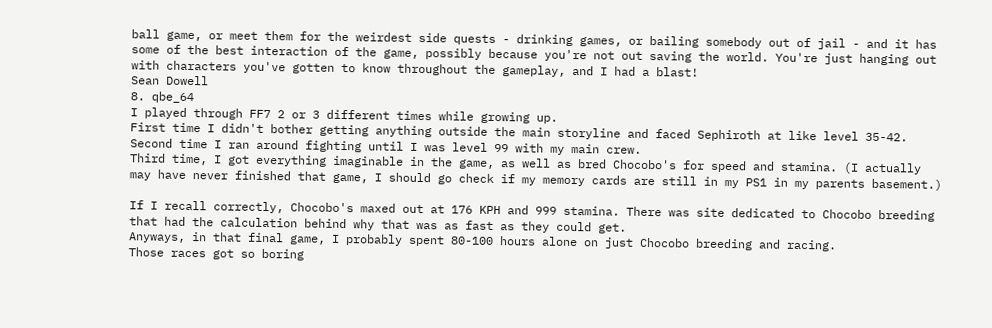ball game, or meet them for the weirdest side quests - drinking games, or bailing somebody out of jail - and it has some of the best interaction of the game, possibly because you're not out saving the world. You're just hanging out with characters you've gotten to know throughout the gameplay, and I had a blast!
Sean Dowell
8. qbe_64
I played through FF7 2 or 3 different times while growing up.
First time I didn't bother getting anything outside the main storyline and faced Sephiroth at like level 35-42.
Second time I ran around fighting until I was level 99 with my main crew.
Third time, I got everything imaginable in the game, as well as bred Chocobo's for speed and stamina. (I actually may have never finished that game, I should go check if my memory cards are still in my PS1 in my parents basement.)

If I recall correctly, Chocobo's maxed out at 176 KPH and 999 stamina. There was site dedicated to Chocobo breeding that had the calculation behind why that was as fast as they could get.
Anyways, in that final game, I probably spent 80-100 hours alone on just Chocobo breeding and racing.
Those races got so boring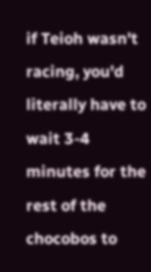if Teioh wasn't racing, you'd literally have to wait 3-4 minutes for the rest of the chocobos to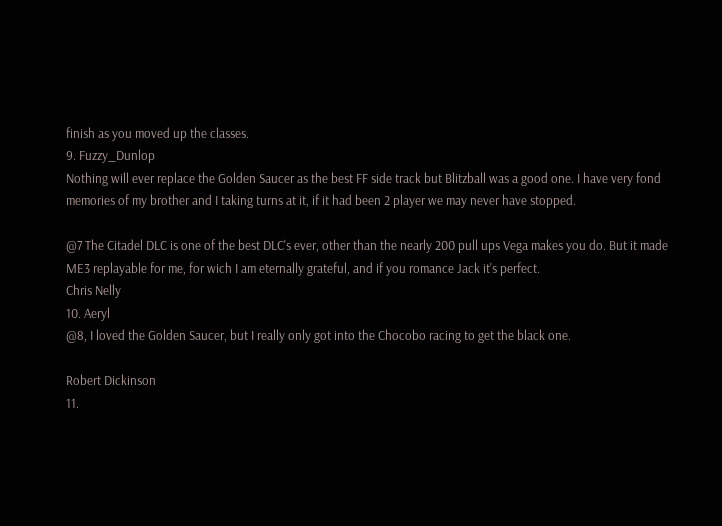finish as you moved up the classes.
9. Fuzzy_Dunlop
Nothing will ever replace the Golden Saucer as the best FF side track but Blitzball was a good one. I have very fond memories of my brother and I taking turns at it, if it had been 2 player we may never have stopped.

@7 The Citadel DLC is one of the best DLC's ever, other than the nearly 200 pull ups Vega makes you do. But it made ME3 replayable for me, for wich I am eternally grateful, and if you romance Jack it's perfect.
Chris Nelly
10. Aeryl
@8, I loved the Golden Saucer, but I really only got into the Chocobo racing to get the black one.

Robert Dickinson
11.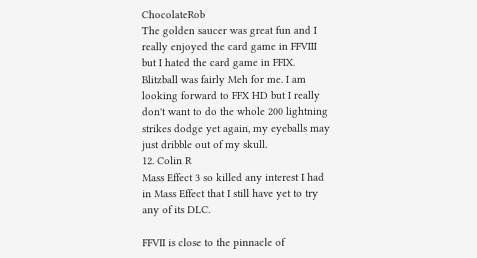ChocolateRob
The golden saucer was great fun and I really enjoyed the card game in FFVIII but I hated the card game in FFIX. Blitzball was fairly Meh for me. I am looking forward to FFX HD but I really don't want to do the whole 200 lightning strikes dodge yet again, my eyeballs may just dribble out of my skull.
12. Colin R
Mass Effect 3 so killed any interest I had in Mass Effect that I still have yet to try any of its DLC.

FFVII is close to the pinnacle of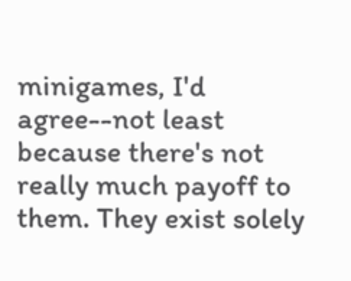minigames, I'd agree--not least because there's not really much payoff to them. They exist solely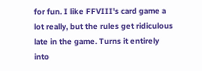for fun. I like FFVIII's card game a lot really, but the rules get ridiculous late in the game. Turns it entirely into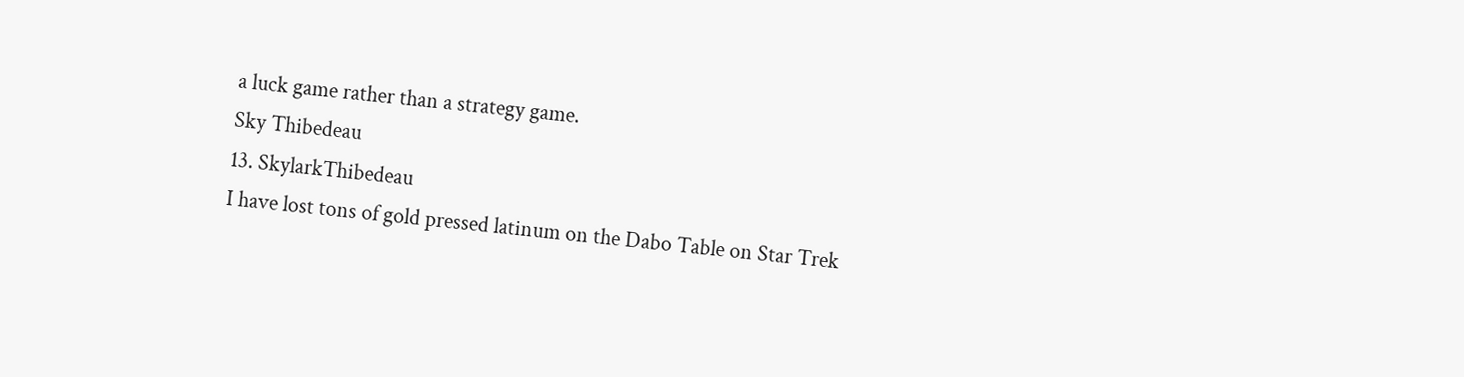a luck game rather than a strategy game.
Sky Thibedeau
13. SkylarkThibedeau
I have lost tons of gold pressed latinum on the Dabo Table on Star Trek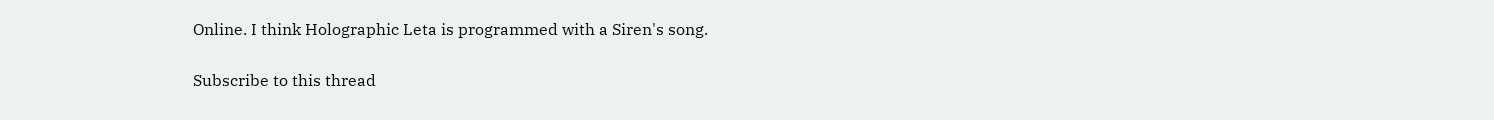Online. I think Holographic Leta is programmed with a Siren's song.

Subscribe to this thread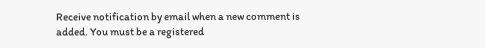Receive notification by email when a new comment is added. You must be a registered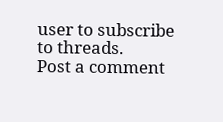user to subscribe to threads.
Post a comment